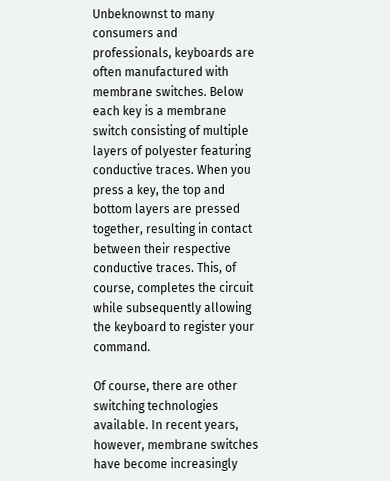Unbeknownst to many consumers and professionals, keyboards are often manufactured with membrane switches. Below each key is a membrane switch consisting of multiple layers of polyester featuring conductive traces. When you press a key, the top and bottom layers are pressed together, resulting in contact between their respective conductive traces. This, of course, completes the circuit while subsequently allowing the keyboard to register your command.

Of course, there are other switching technologies available. In recent years, however, membrane switches have become increasingly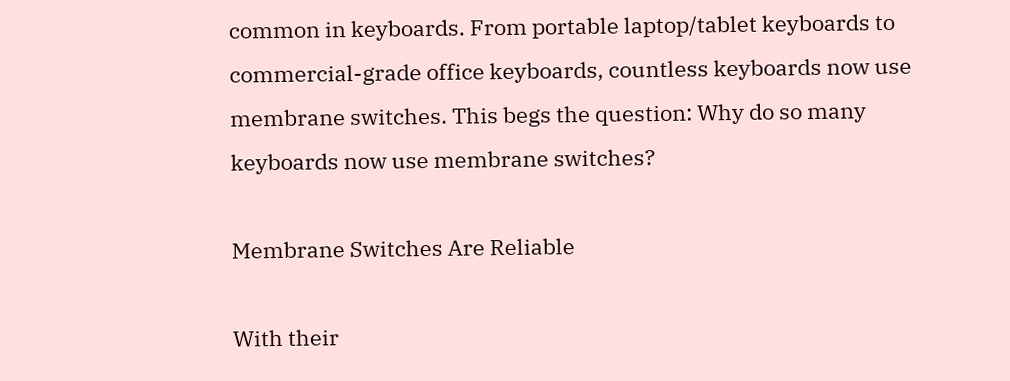common in keyboards. From portable laptop/tablet keyboards to commercial-grade office keyboards, countless keyboards now use membrane switches. This begs the question: Why do so many keyboards now use membrane switches?

Membrane Switches Are Reliable

With their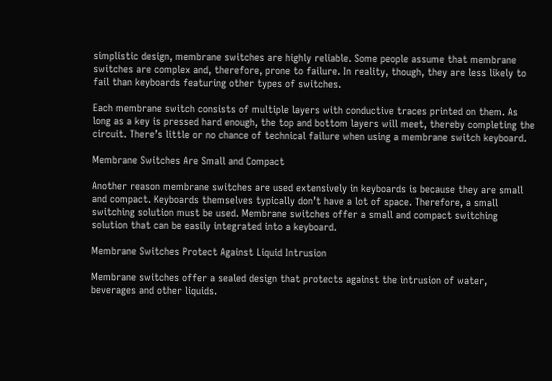simplistic design, membrane switches are highly reliable. Some people assume that membrane switches are complex and, therefore, prone to failure. In reality, though, they are less likely to fail than keyboards featuring other types of switches.

Each membrane switch consists of multiple layers with conductive traces printed on them. As long as a key is pressed hard enough, the top and bottom layers will meet, thereby completing the circuit. There’s little or no chance of technical failure when using a membrane switch keyboard.

Membrane Switches Are Small and Compact

Another reason membrane switches are used extensively in keyboards is because they are small and compact. Keyboards themselves typically don’t have a lot of space. Therefore, a small switching solution must be used. Membrane switches offer a small and compact switching solution that can be easily integrated into a keyboard.

Membrane Switches Protect Against Liquid Intrusion

Membrane switches offer a sealed design that protects against the intrusion of water, beverages and other liquids.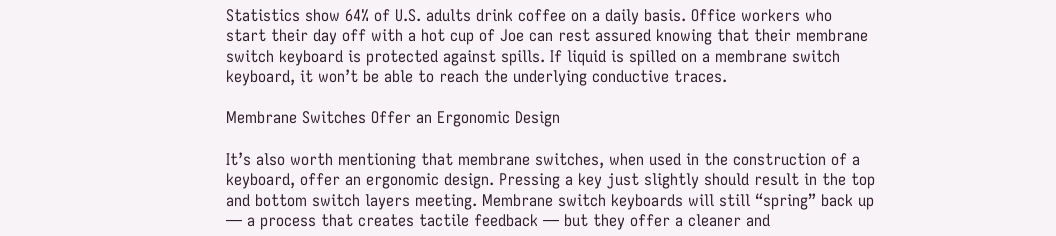Statistics show 64% of U.S. adults drink coffee on a daily basis. Office workers who start their day off with a hot cup of Joe can rest assured knowing that their membrane switch keyboard is protected against spills. If liquid is spilled on a membrane switch keyboard, it won’t be able to reach the underlying conductive traces.

Membrane Switches Offer an Ergonomic Design

It’s also worth mentioning that membrane switches, when used in the construction of a keyboard, offer an ergonomic design. Pressing a key just slightly should result in the top and bottom switch layers meeting. Membrane switch keyboards will still “spring” back up — a process that creates tactile feedback — but they offer a cleaner and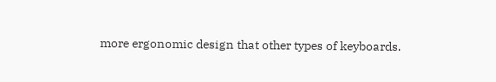more ergonomic design that other types of keyboards.